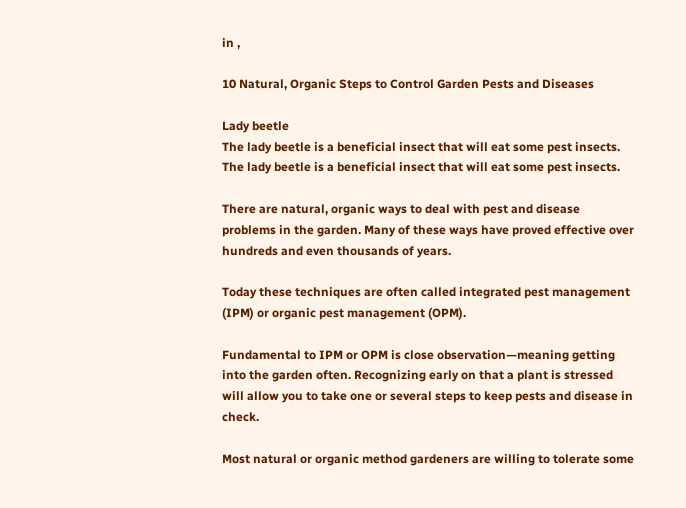in ,

10 Natural, Organic Steps to Control Garden Pests and Diseases

Lady beetle
The lady beetle is a beneficial insect that will eat some pest insects.
The lady beetle is a beneficial insect that will eat some pest insects.

There are natural, organic ways to deal with pest and disease problems in the garden. Many of these ways have proved effective over hundreds and even thousands of years.

Today these techniques are often called integrated pest management (IPM) or organic pest management (OPM).

Fundamental to IPM or OPM is close observation—meaning getting into the garden often. Recognizing early on that a plant is stressed will allow you to take one or several steps to keep pests and disease in check.

Most natural or organic method gardeners are willing to tolerate some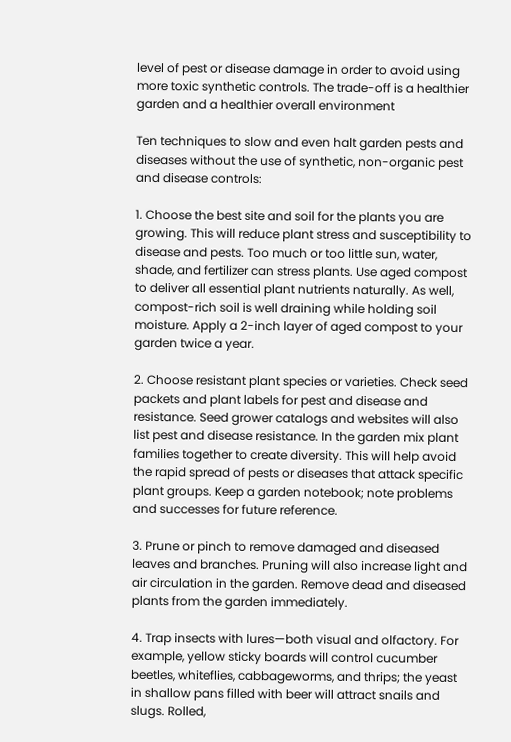level of pest or disease damage in order to avoid using more toxic synthetic controls. The trade-off is a healthier garden and a healthier overall environment

Ten techniques to slow and even halt garden pests and diseases without the use of synthetic, non-organic pest and disease controls:

1. Choose the best site and soil for the plants you are growing. This will reduce plant stress and susceptibility to disease and pests. Too much or too little sun, water, shade, and fertilizer can stress plants. Use aged compost to deliver all essential plant nutrients naturally. As well, compost-rich soil is well draining while holding soil moisture. Apply a 2-inch layer of aged compost to your garden twice a year.

2. Choose resistant plant species or varieties. Check seed packets and plant labels for pest and disease and resistance. Seed grower catalogs and websites will also list pest and disease resistance. In the garden mix plant families together to create diversity. This will help avoid the rapid spread of pests or diseases that attack specific plant groups. Keep a garden notebook; note problems and successes for future reference.

3. Prune or pinch to remove damaged and diseased leaves and branches. Pruning will also increase light and air circulation in the garden. Remove dead and diseased plants from the garden immediately.

4. Trap insects with lures—both visual and olfactory. For example, yellow sticky boards will control cucumber beetles, whiteflies, cabbageworms, and thrips; the yeast in shallow pans filled with beer will attract snails and slugs. Rolled,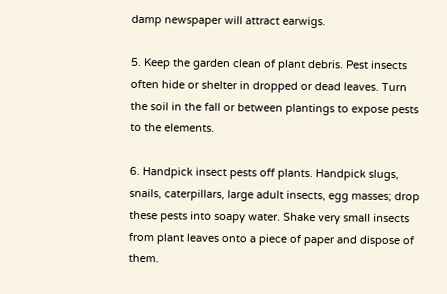damp newspaper will attract earwigs.

5. Keep the garden clean of plant debris. Pest insects often hide or shelter in dropped or dead leaves. Turn the soil in the fall or between plantings to expose pests to the elements.

6. Handpick insect pests off plants. Handpick slugs, snails, caterpillars, large adult insects, egg masses; drop these pests into soapy water. Shake very small insects from plant leaves onto a piece of paper and dispose of them.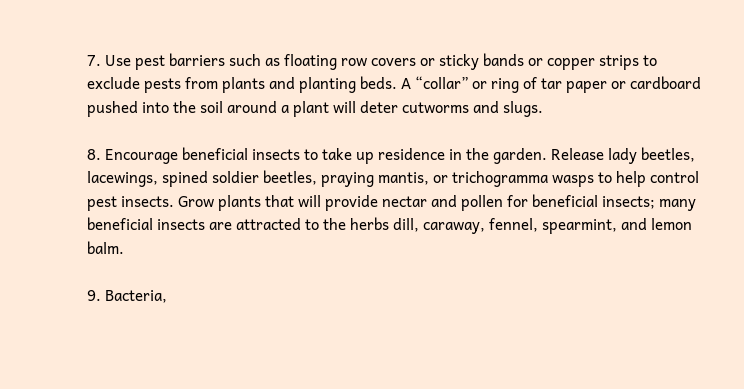7. Use pest barriers such as floating row covers or sticky bands or copper strips to exclude pests from plants and planting beds. A “collar” or ring of tar paper or cardboard pushed into the soil around a plant will deter cutworms and slugs.

8. Encourage beneficial insects to take up residence in the garden. Release lady beetles, lacewings, spined soldier beetles, praying mantis, or trichogramma wasps to help control pest insects. Grow plants that will provide nectar and pollen for beneficial insects; many beneficial insects are attracted to the herbs dill, caraway, fennel, spearmint, and lemon balm.

9. Bacteria,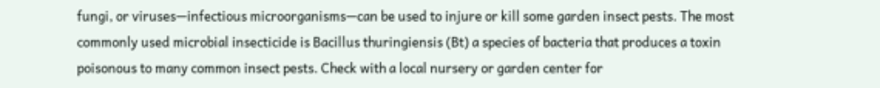fungi, or viruses—infectious microorganisms—can be used to injure or kill some garden insect pests. The most commonly used microbial insecticide is Bacillus thuringiensis (Bt) a species of bacteria that produces a toxin poisonous to many common insect pests. Check with a local nursery or garden center for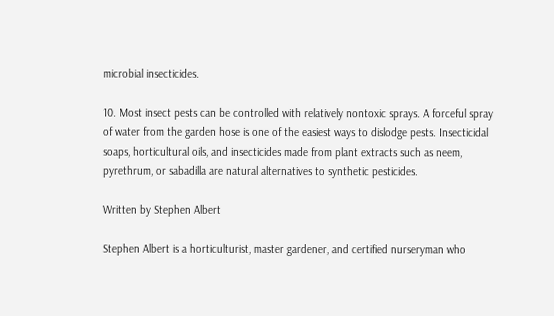microbial insecticides.

10. Most insect pests can be controlled with relatively nontoxic sprays. A forceful spray of water from the garden hose is one of the easiest ways to dislodge pests. Insecticidal soaps, horticultural oils, and insecticides made from plant extracts such as neem, pyrethrum, or sabadilla are natural alternatives to synthetic pesticides.

Written by Stephen Albert

Stephen Albert is a horticulturist, master gardener, and certified nurseryman who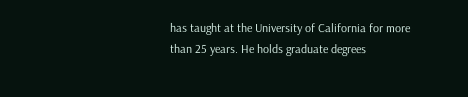has taught at the University of California for more than 25 years. He holds graduate degrees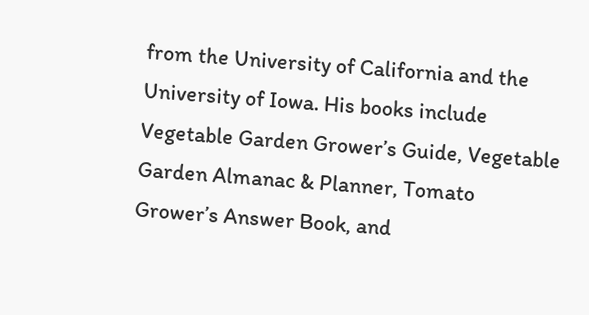from the University of California and the University of Iowa. His books include Vegetable Garden Grower’s Guide, Vegetable Garden Almanac & Planner, Tomato Grower’s Answer Book, and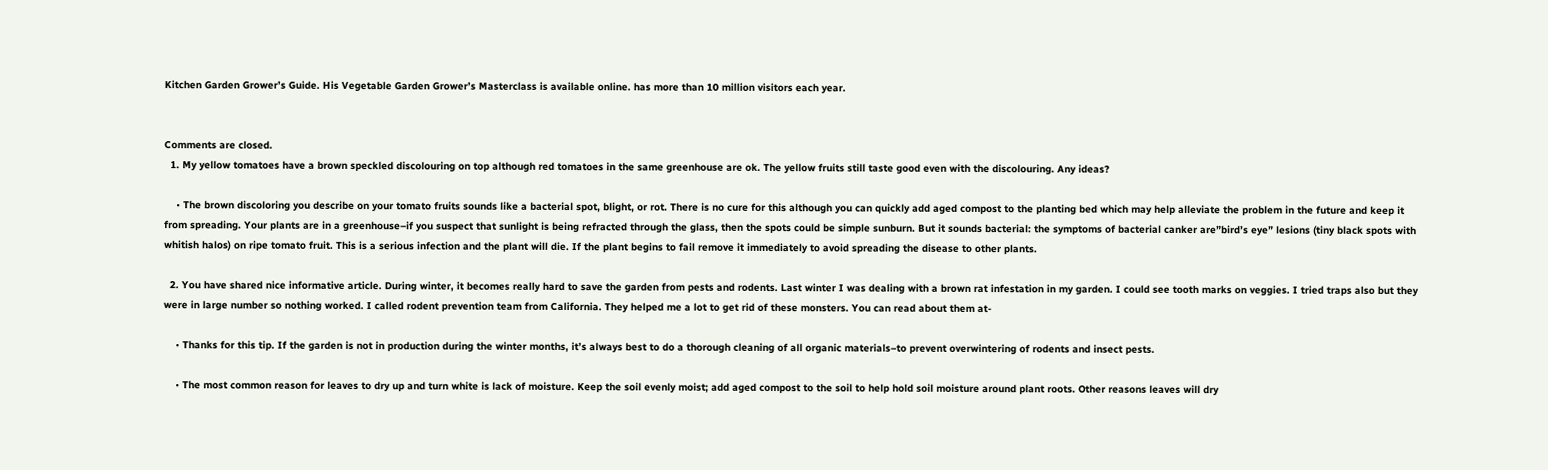Kitchen Garden Grower’s Guide. His Vegetable Garden Grower’s Masterclass is available online. has more than 10 million visitors each year.


Comments are closed.
  1. My yellow tomatoes have a brown speckled discolouring on top although red tomatoes in the same greenhouse are ok. The yellow fruits still taste good even with the discolouring. Any ideas?

    • The brown discoloring you describe on your tomato fruits sounds like a bacterial spot, blight, or rot. There is no cure for this although you can quickly add aged compost to the planting bed which may help alleviate the problem in the future and keep it from spreading. Your plants are in a greenhouse–if you suspect that sunlight is being refracted through the glass, then the spots could be simple sunburn. But it sounds bacterial: the symptoms of bacterial canker are”bird’s eye” lesions (tiny black spots with whitish halos) on ripe tomato fruit. This is a serious infection and the plant will die. If the plant begins to fail remove it immediately to avoid spreading the disease to other plants.

  2. You have shared nice informative article. During winter, it becomes really hard to save the garden from pests and rodents. Last winter I was dealing with a brown rat infestation in my garden. I could see tooth marks on veggies. I tried traps also but they were in large number so nothing worked. I called rodent prevention team from California. They helped me a lot to get rid of these monsters. You can read about them at-

    • Thanks for this tip. If the garden is not in production during the winter months, it’s always best to do a thorough cleaning of all organic materials–to prevent overwintering of rodents and insect pests.

    • The most common reason for leaves to dry up and turn white is lack of moisture. Keep the soil evenly moist; add aged compost to the soil to help hold soil moisture around plant roots. Other reasons leaves will dry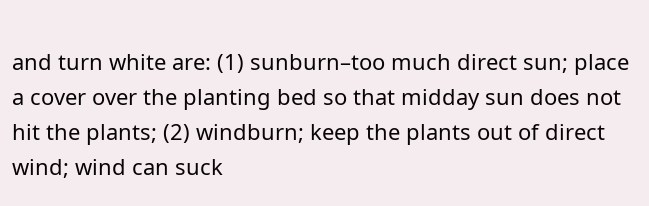and turn white are: (1) sunburn–too much direct sun; place a cover over the planting bed so that midday sun does not hit the plants; (2) windburn; keep the plants out of direct wind; wind can suck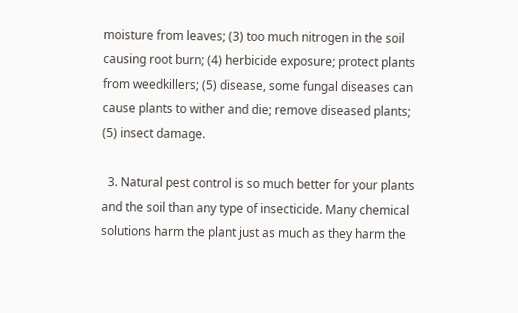moisture from leaves; (3) too much nitrogen in the soil causing root burn; (4) herbicide exposure; protect plants from weedkillers; (5) disease, some fungal diseases can cause plants to wither and die; remove diseased plants; (5) insect damage.

  3. Natural pest control is so much better for your plants and the soil than any type of insecticide. Many chemical solutions harm the plant just as much as they harm the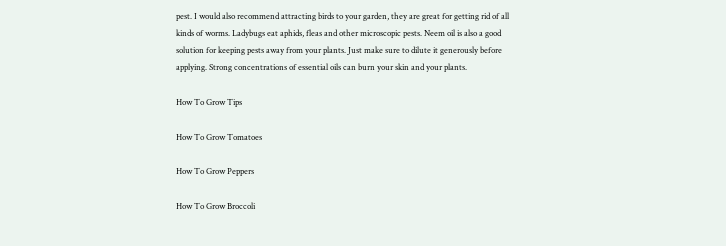pest. I would also recommend attracting birds to your garden, they are great for getting rid of all kinds of worms. Ladybugs eat aphids, fleas and other microscopic pests. Neem oil is also a good solution for keeping pests away from your plants. Just make sure to dilute it generously before applying. Strong concentrations of essential oils can burn your skin and your plants.

How To Grow Tips

How To Grow Tomatoes

How To Grow Peppers

How To Grow Broccoli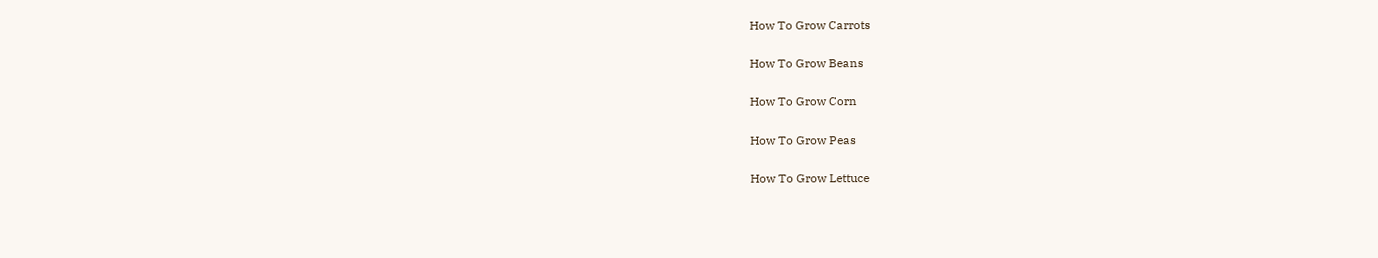How To Grow Carrots

How To Grow Beans

How To Grow Corn

How To Grow Peas

How To Grow Lettuce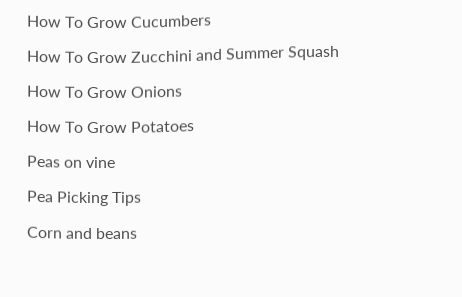How To Grow Cucumbers

How To Grow Zucchini and Summer Squash

How To Grow Onions

How To Grow Potatoes

Peas on vine

Pea Picking Tips

Corn and beans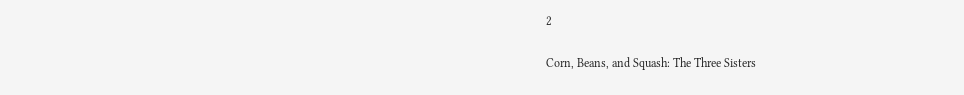2

Corn, Beans, and Squash: The Three Sisters